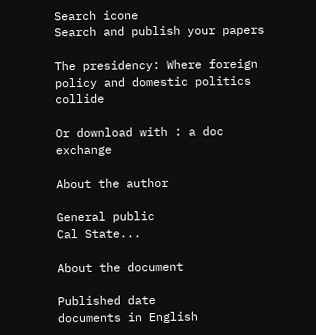Search icone
Search and publish your papers

The presidency: Where foreign policy and domestic politics collide

Or download with : a doc exchange

About the author

General public
Cal State...

About the document

Published date
documents in English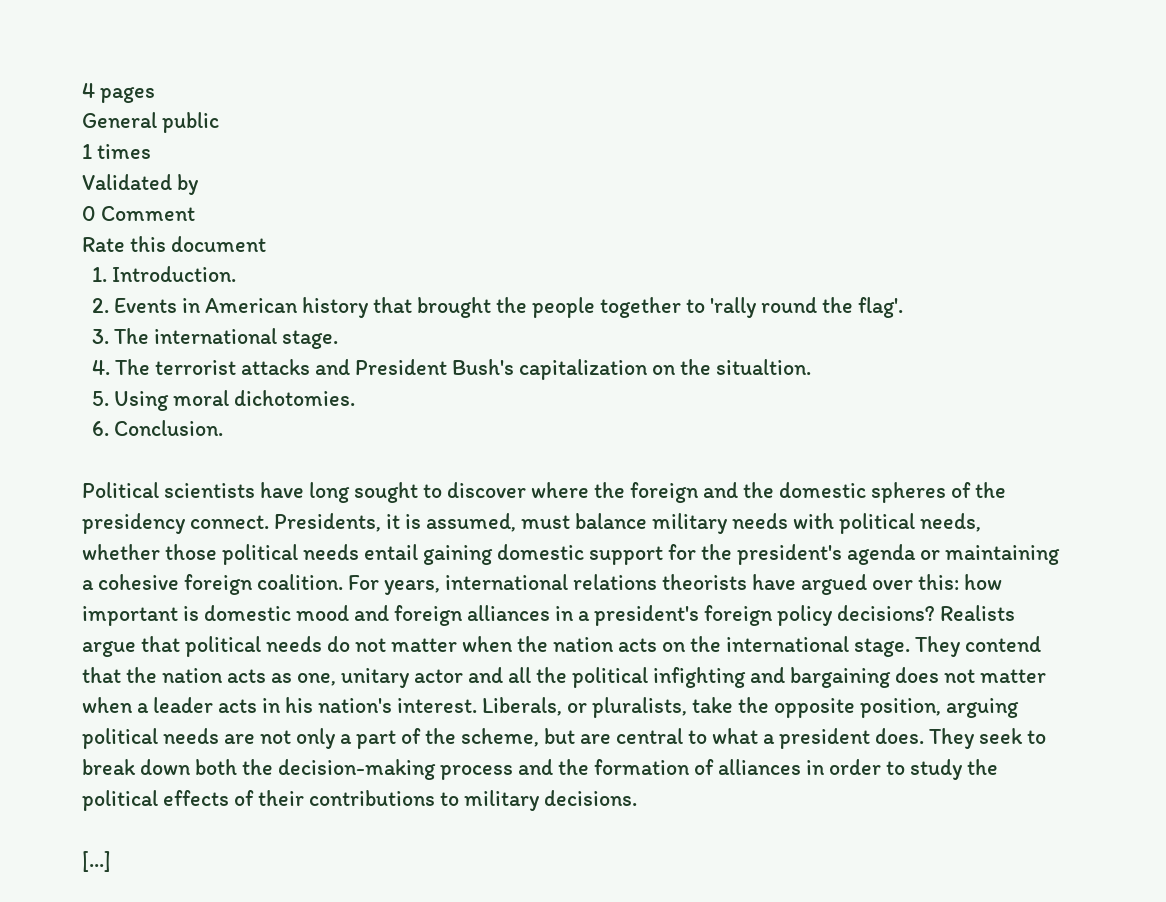4 pages
General public
1 times
Validated by
0 Comment
Rate this document
  1. Introduction.
  2. Events in American history that brought the people together to 'rally round the flag'.
  3. The international stage.
  4. The terrorist attacks and President Bush's capitalization on the situaltion.
  5. Using moral dichotomies.
  6. Conclusion.

Political scientists have long sought to discover where the foreign and the domestic spheres of the presidency connect. Presidents, it is assumed, must balance military needs with political needs, whether those political needs entail gaining domestic support for the president's agenda or maintaining a cohesive foreign coalition. For years, international relations theorists have argued over this: how important is domestic mood and foreign alliances in a president's foreign policy decisions? Realists argue that political needs do not matter when the nation acts on the international stage. They contend that the nation acts as one, unitary actor and all the political infighting and bargaining does not matter when a leader acts in his nation's interest. Liberals, or pluralists, take the opposite position, arguing political needs are not only a part of the scheme, but are central to what a president does. They seek to break down both the decision-making process and the formation of alliances in order to study the political effects of their contributions to military decisions.

[...]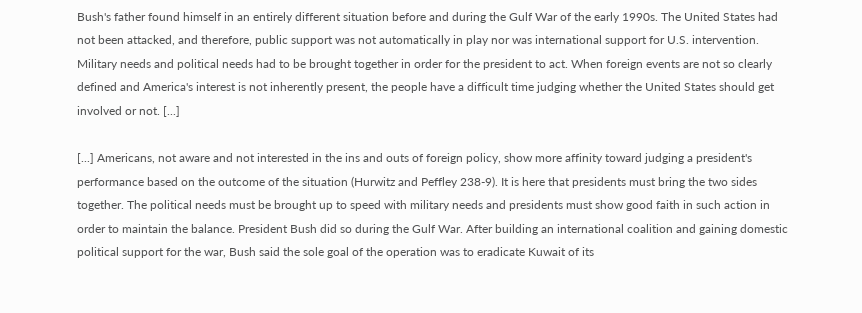Bush's father found himself in an entirely different situation before and during the Gulf War of the early 1990s. The United States had not been attacked, and therefore, public support was not automatically in play nor was international support for U.S. intervention. Military needs and political needs had to be brought together in order for the president to act. When foreign events are not so clearly defined and America's interest is not inherently present, the people have a difficult time judging whether the United States should get involved or not. [...]

[...] Americans, not aware and not interested in the ins and outs of foreign policy, show more affinity toward judging a president's performance based on the outcome of the situation (Hurwitz and Peffley 238-9). It is here that presidents must bring the two sides together. The political needs must be brought up to speed with military needs and presidents must show good faith in such action in order to maintain the balance. President Bush did so during the Gulf War. After building an international coalition and gaining domestic political support for the war, Bush said the sole goal of the operation was to eradicate Kuwait of its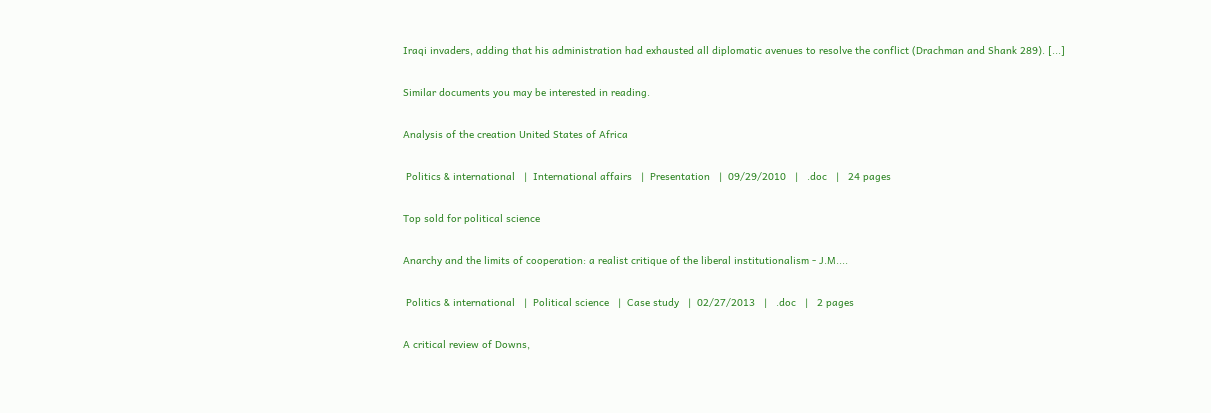Iraqi invaders, adding that his administration had exhausted all diplomatic avenues to resolve the conflict (Drachman and Shank 289). [...]

Similar documents you may be interested in reading.

Analysis of the creation United States of Africa

 Politics & international   |  International affairs   |  Presentation   |  09/29/2010   |   .doc   |   24 pages

Top sold for political science

Anarchy and the limits of cooperation: a realist critique of the liberal institutionalism - J.M....

 Politics & international   |  Political science   |  Case study   |  02/27/2013   |   .doc   |   2 pages

A critical review of Downs,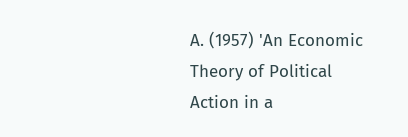A. (1957) 'An Economic Theory of Political Action in a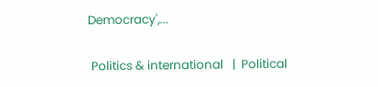Democracy',...

 Politics & international   |  Political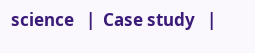science   |  Case study   |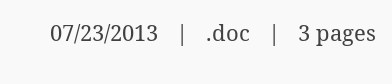07/23/2013   |   .doc   |   3 pages